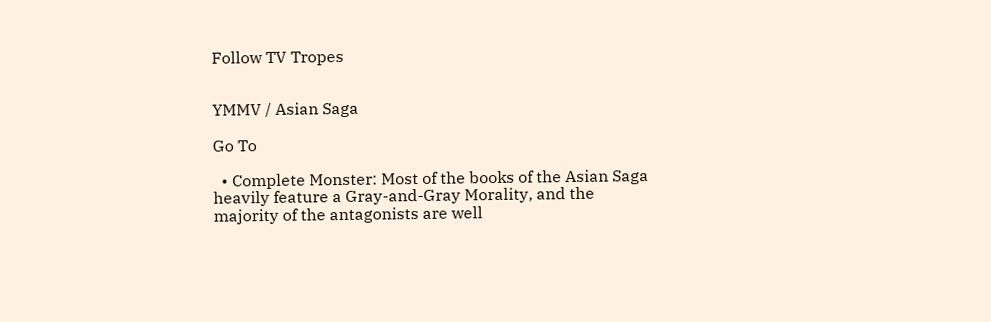Follow TV Tropes


YMMV / Asian Saga

Go To

  • Complete Monster: Most of the books of the Asian Saga heavily feature a Gray-and-Gray Morality, and the majority of the antagonists are well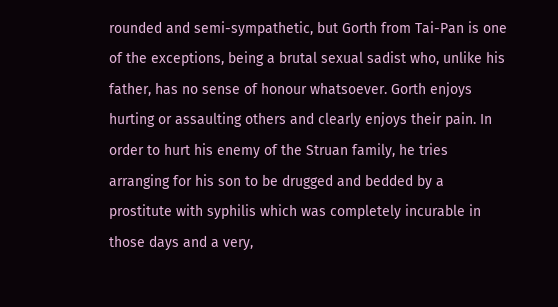rounded and semi-sympathetic, but Gorth from Tai-Pan is one of the exceptions, being a brutal sexual sadist who, unlike his father, has no sense of honour whatsoever. Gorth enjoys hurting or assaulting others and clearly enjoys their pain. In order to hurt his enemy of the Struan family, he tries arranging for his son to be drugged and bedded by a prostitute with syphilis which was completely incurable in those days and a very,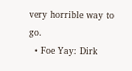very horrible way to go.
  • Foe Yay: Dirk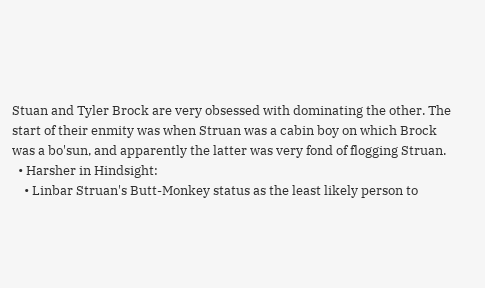Stuan and Tyler Brock are very obsessed with dominating the other. The start of their enmity was when Struan was a cabin boy on which Brock was a bo'sun, and apparently the latter was very fond of flogging Struan.
  • Harsher in Hindsight:
    • Linbar Struan's Butt-Monkey status as the least likely person to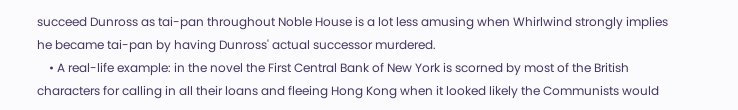succeed Dunross as tai-pan throughout Noble House is a lot less amusing when Whirlwind strongly implies he became tai-pan by having Dunross' actual successor murdered.
    • A real-life example: in the novel the First Central Bank of New York is scorned by most of the British characters for calling in all their loans and fleeing Hong Kong when it looked likely the Communists would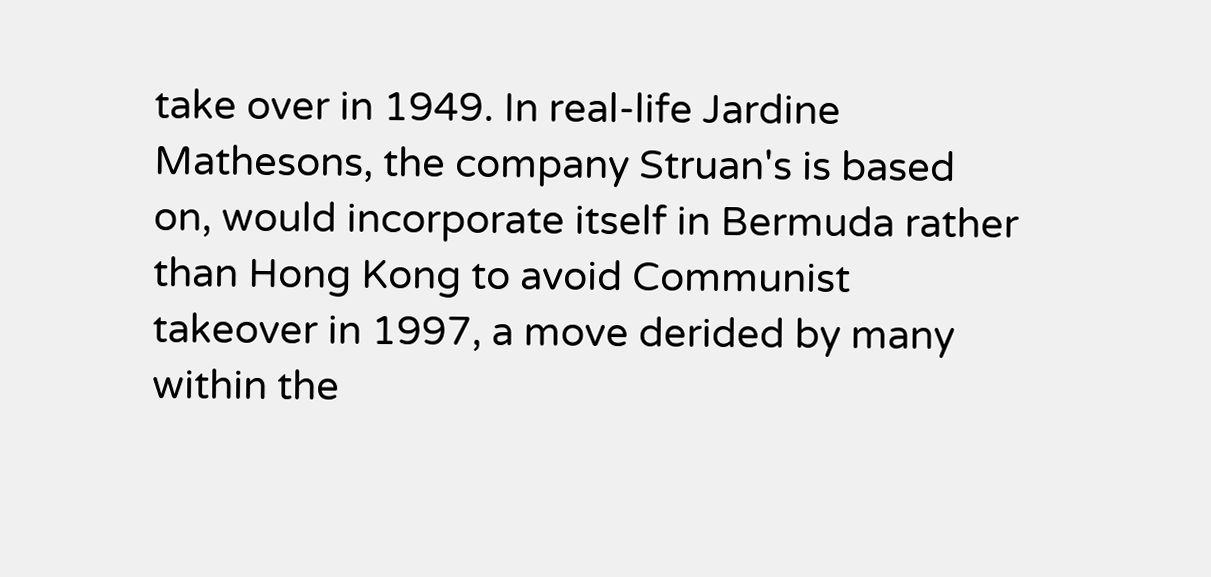take over in 1949. In real-life Jardine Mathesons, the company Struan's is based on, would incorporate itself in Bermuda rather than Hong Kong to avoid Communist takeover in 1997, a move derided by many within the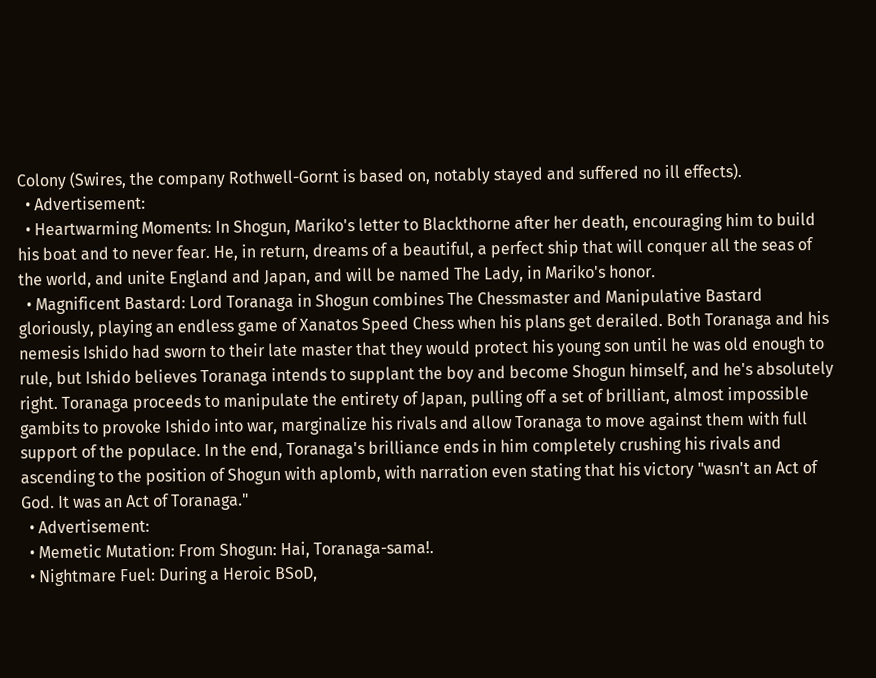Colony (Swires, the company Rothwell-Gornt is based on, notably stayed and suffered no ill effects).
  • Advertisement:
  • Heartwarming Moments: In Shogun, Mariko's letter to Blackthorne after her death, encouraging him to build his boat and to never fear. He, in return, dreams of a beautiful, a perfect ship that will conquer all the seas of the world, and unite England and Japan, and will be named The Lady, in Mariko's honor.
  • Magnificent Bastard: Lord Toranaga in Shogun combines The Chessmaster and Manipulative Bastard gloriously, playing an endless game of Xanatos Speed Chess when his plans get derailed. Both Toranaga and his nemesis Ishido had sworn to their late master that they would protect his young son until he was old enough to rule, but Ishido believes Toranaga intends to supplant the boy and become Shogun himself, and he's absolutely right. Toranaga proceeds to manipulate the entirety of Japan, pulling off a set of brilliant, almost impossible gambits to provoke Ishido into war, marginalize his rivals and allow Toranaga to move against them with full support of the populace. In the end, Toranaga's brilliance ends in him completely crushing his rivals and ascending to the position of Shogun with aplomb, with narration even stating that his victory "wasn't an Act of God. It was an Act of Toranaga."
  • Advertisement:
  • Memetic Mutation: From Shogun: Hai, Toranaga-sama!.
  • Nightmare Fuel: During a Heroic BSoD,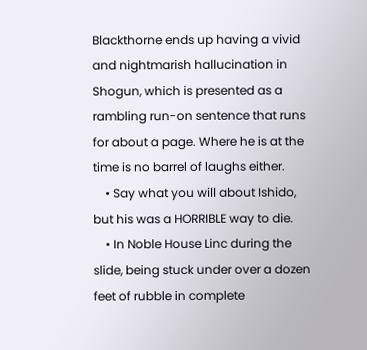Blackthorne ends up having a vivid and nightmarish hallucination in Shogun, which is presented as a rambling run-on sentence that runs for about a page. Where he is at the time is no barrel of laughs either.
    • Say what you will about Ishido, but his was a HORRIBLE way to die.
    • In Noble House Linc during the slide, being stuck under over a dozen feet of rubble in complete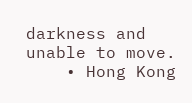darkness and unable to move.
    • Hong Kong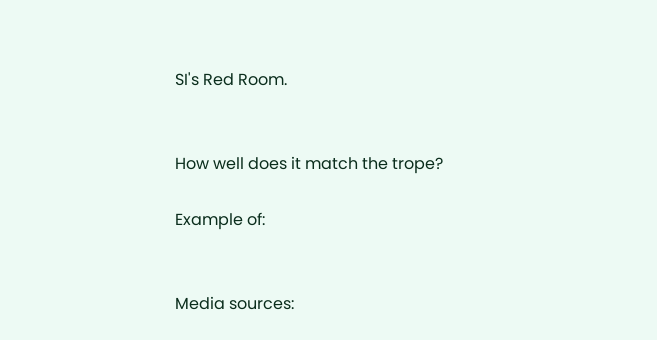SI's Red Room.


How well does it match the trope?

Example of:


Media sources: